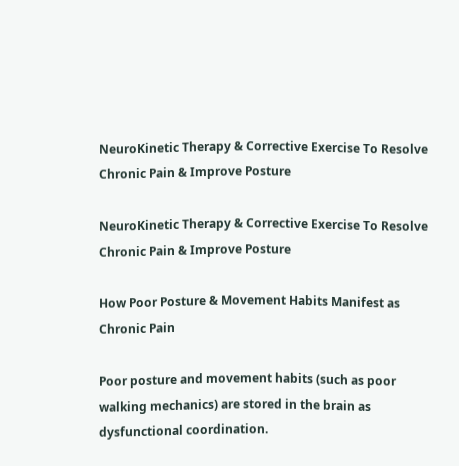NeuroKinetic Therapy & Corrective Exercise To Resolve Chronic Pain & Improve Posture

NeuroKinetic Therapy & Corrective Exercise To Resolve Chronic Pain & Improve Posture

How Poor Posture & Movement Habits Manifest as Chronic Pain

Poor posture and movement habits (such as poor walking mechanics) are stored in the brain as dysfunctional coordination.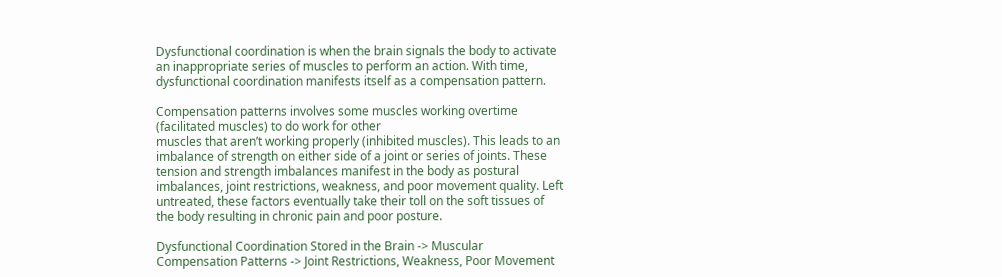Dysfunctional coordination is when the brain signals the body to activate an inappropriate series of muscles to perform an action. With time, dysfunctional coordination manifests itself as a compensation pattern.

Compensation patterns involves some muscles working overtime (facilitated muscles) to do work for other
muscles that aren’t working properly (inhibited muscles). This leads to an imbalance of strength on either side of a joint or series of joints. These tension and strength imbalances manifest in the body as postural imbalances, joint restrictions, weakness, and poor movement quality. Left untreated, these factors eventually take their toll on the soft tissues of the body resulting in chronic pain and poor posture.

Dysfunctional Coordination Stored in the Brain -> Muscular Compensation Patterns -> Joint Restrictions, Weakness, Poor Movement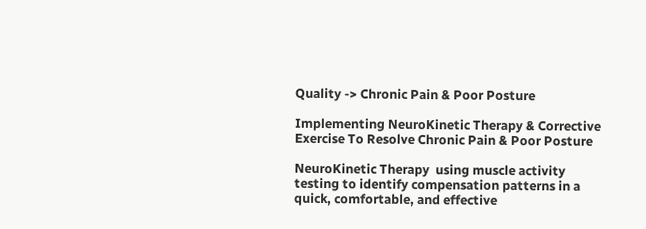Quality -> Chronic Pain & Poor Posture

Implementing NeuroKinetic Therapy & Corrective Exercise To Resolve Chronic Pain & Poor Posture

NeuroKinetic Therapy  using muscle activity testing to identify compensation patterns in a quick, comfortable, and effective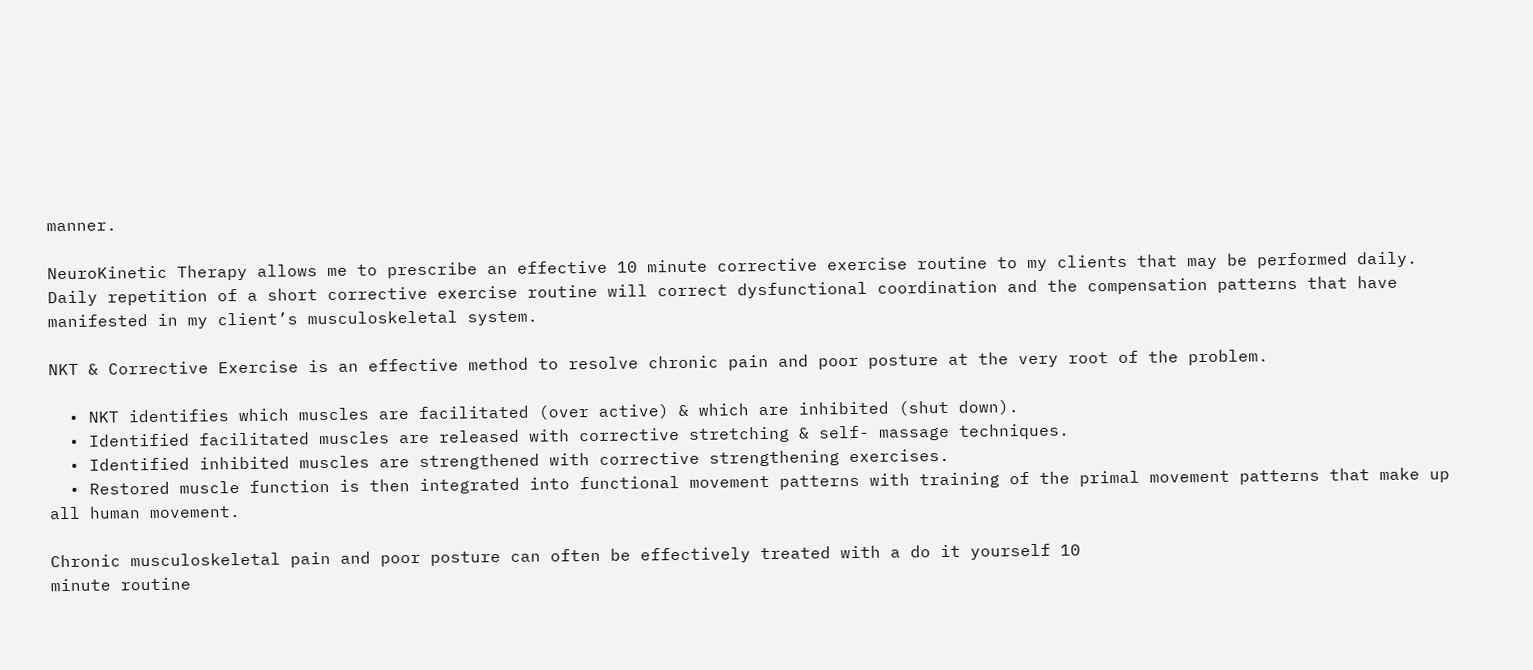manner.

NeuroKinetic Therapy allows me to prescribe an effective 10 minute corrective exercise routine to my clients that may be performed daily. Daily repetition of a short corrective exercise routine will correct dysfunctional coordination and the compensation patterns that have manifested in my client’s musculoskeletal system.

NKT & Corrective Exercise is an effective method to resolve chronic pain and poor posture at the very root of the problem.

  • NKT identifies which muscles are facilitated (over active) & which are inhibited (shut down).
  • Identified facilitated muscles are released with corrective stretching & self- massage techniques.
  • Identified inhibited muscles are strengthened with corrective strengthening exercises.
  • Restored muscle function is then integrated into functional movement patterns with training of the primal movement patterns that make up all human movement.

Chronic musculoskeletal pain and poor posture can often be effectively treated with a do it yourself 10
minute routine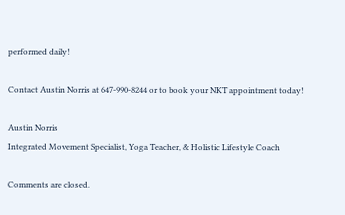performed daily!

Contact Austin Norris at 647-990-8244 or to book your NKT appointment today!

Austin Norris
Integrated Movement Specialist, Yoga Teacher, & Holistic Lifestyle Coach

Comments are closed.